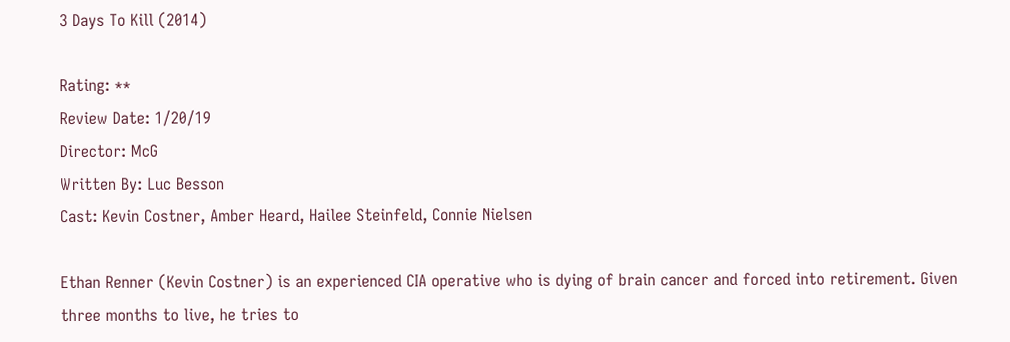3 Days To Kill (2014)

Rating: **
Review Date: 1/20/19
Director: McG
Written By: Luc Besson
Cast: Kevin Costner, Amber Heard, Hailee Steinfeld, Connie Nielsen

Ethan Renner (Kevin Costner) is an experienced CIA operative who is dying of brain cancer and forced into retirement. Given three months to live, he tries to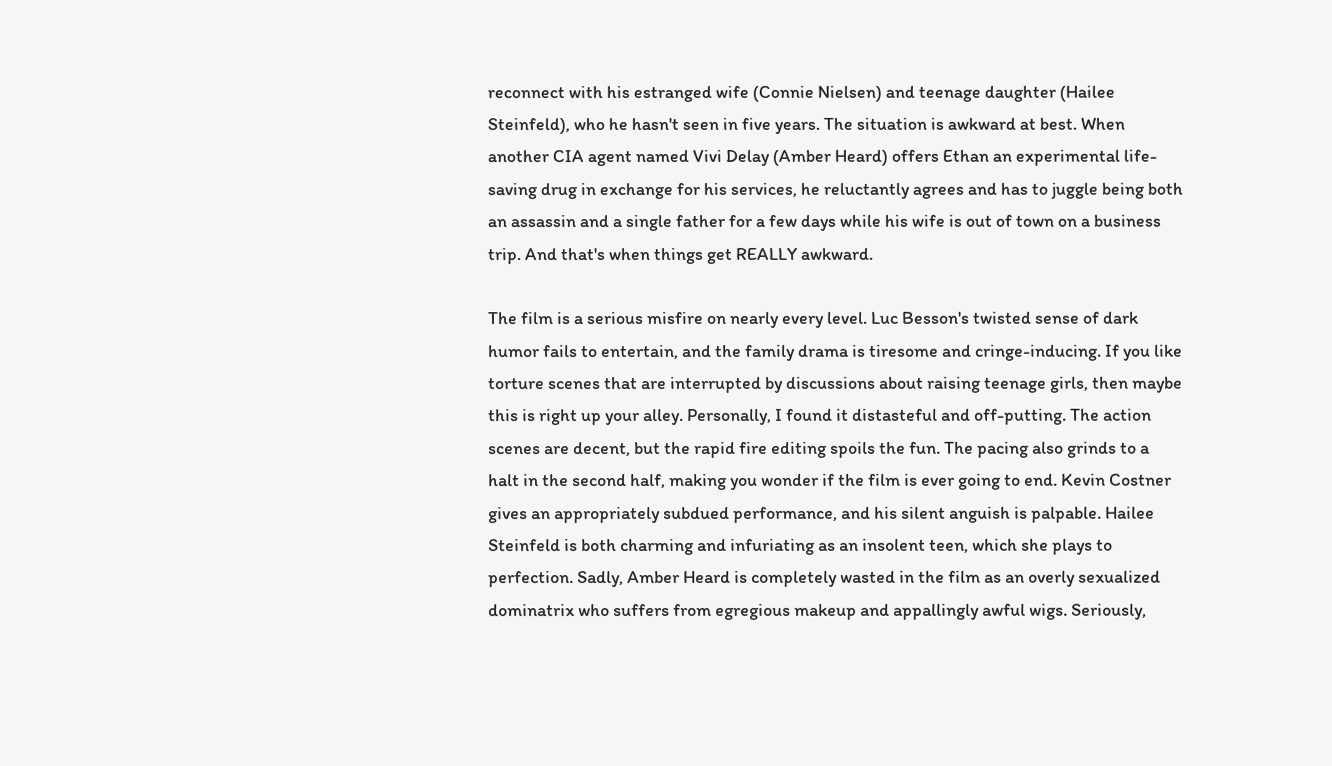reconnect with his estranged wife (Connie Nielsen) and teenage daughter (Hailee Steinfeld), who he hasn't seen in five years. The situation is awkward at best. When another CIA agent named Vivi Delay (Amber Heard) offers Ethan an experimental life-saving drug in exchange for his services, he reluctantly agrees and has to juggle being both an assassin and a single father for a few days while his wife is out of town on a business trip. And that's when things get REALLY awkward.

The film is a serious misfire on nearly every level. Luc Besson's twisted sense of dark humor fails to entertain, and the family drama is tiresome and cringe-inducing. If you like torture scenes that are interrupted by discussions about raising teenage girls, then maybe this is right up your alley. Personally, I found it distasteful and off-putting. The action scenes are decent, but the rapid fire editing spoils the fun. The pacing also grinds to a halt in the second half, making you wonder if the film is ever going to end. Kevin Costner gives an appropriately subdued performance, and his silent anguish is palpable. Hailee Steinfeld is both charming and infuriating as an insolent teen, which she plays to perfection. Sadly, Amber Heard is completely wasted in the film as an overly sexualized dominatrix who suffers from egregious makeup and appallingly awful wigs. Seriously,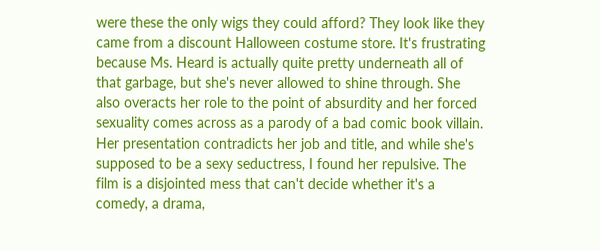were these the only wigs they could afford? They look like they came from a discount Halloween costume store. It's frustrating because Ms. Heard is actually quite pretty underneath all of that garbage, but she's never allowed to shine through. She also overacts her role to the point of absurdity and her forced sexuality comes across as a parody of a bad comic book villain. Her presentation contradicts her job and title, and while she's supposed to be a sexy seductress, I found her repulsive. The film is a disjointed mess that can't decide whether it's a comedy, a drama,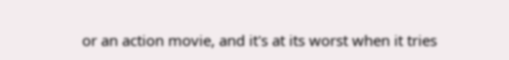or an action movie, and it's at its worst when it tries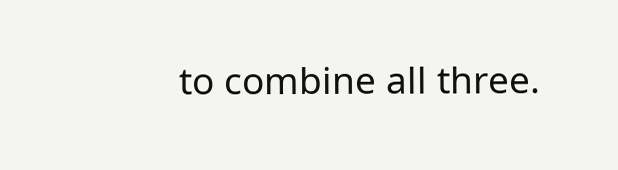to combine all three.